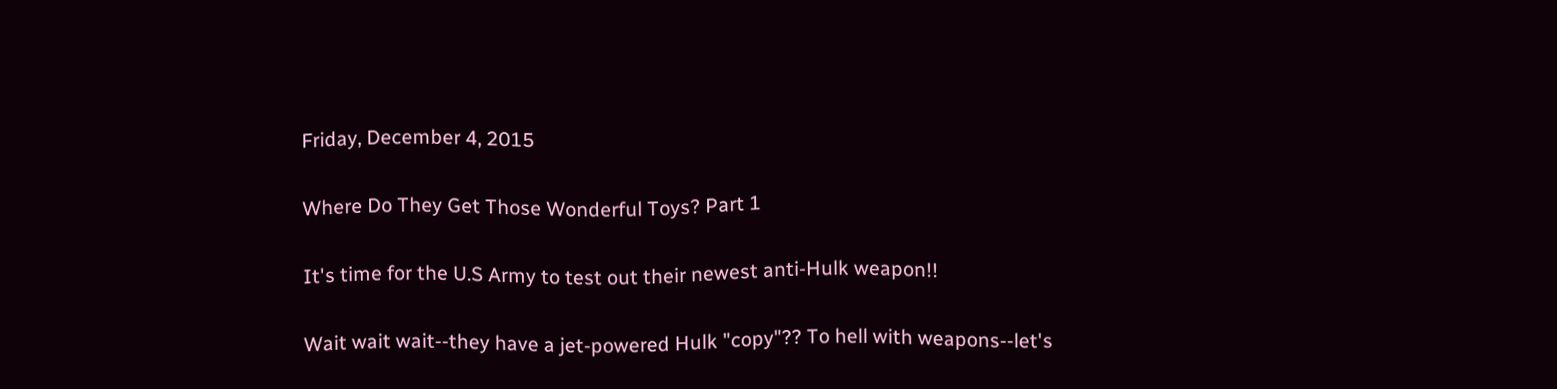Friday, December 4, 2015

Where Do They Get Those Wonderful Toys? Part 1

It's time for the U.S Army to test out their newest anti-Hulk weapon!!

Wait wait wait--they have a jet-powered Hulk "copy"?? To hell with weapons--let's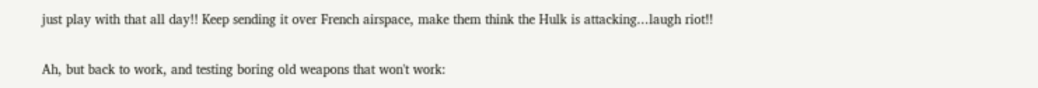just play with that all day!! Keep sending it over French airspace, make them think the Hulk is attacking...laugh riot!!

Ah, but back to work, and testing boring old weapons that won't work: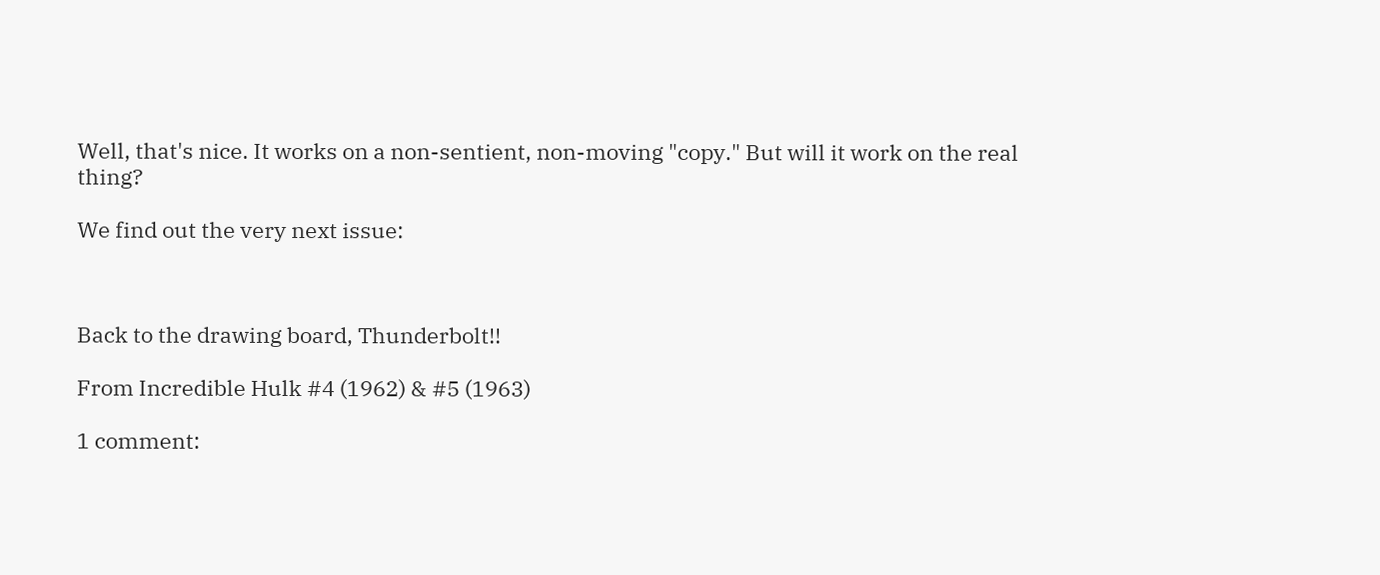Well, that's nice. It works on a non-sentient, non-moving "copy." But will it work on the real thing?

We find out the very next issue:



Back to the drawing board, Thunderbolt!!

From Incredible Hulk #4 (1962) & #5 (1963)

1 comment: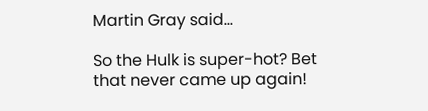Martin Gray said...

So the Hulk is super-hot? Bet that never came up again!